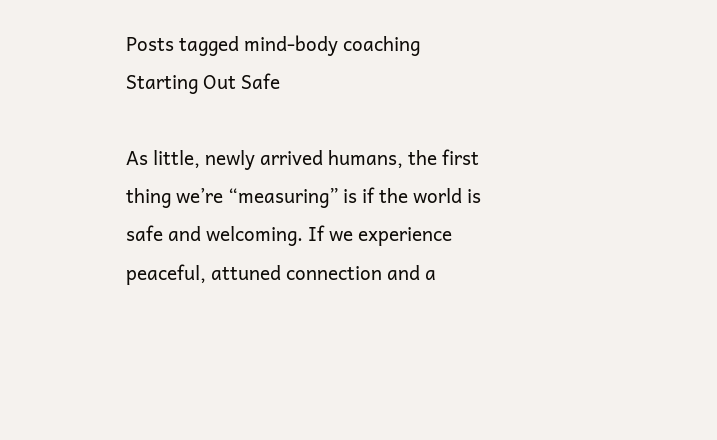Posts tagged mind-body coaching
Starting Out Safe

As little, newly arrived humans, the first thing we’re “measuring” is if the world is safe and welcoming. If we experience peaceful, attuned connection and a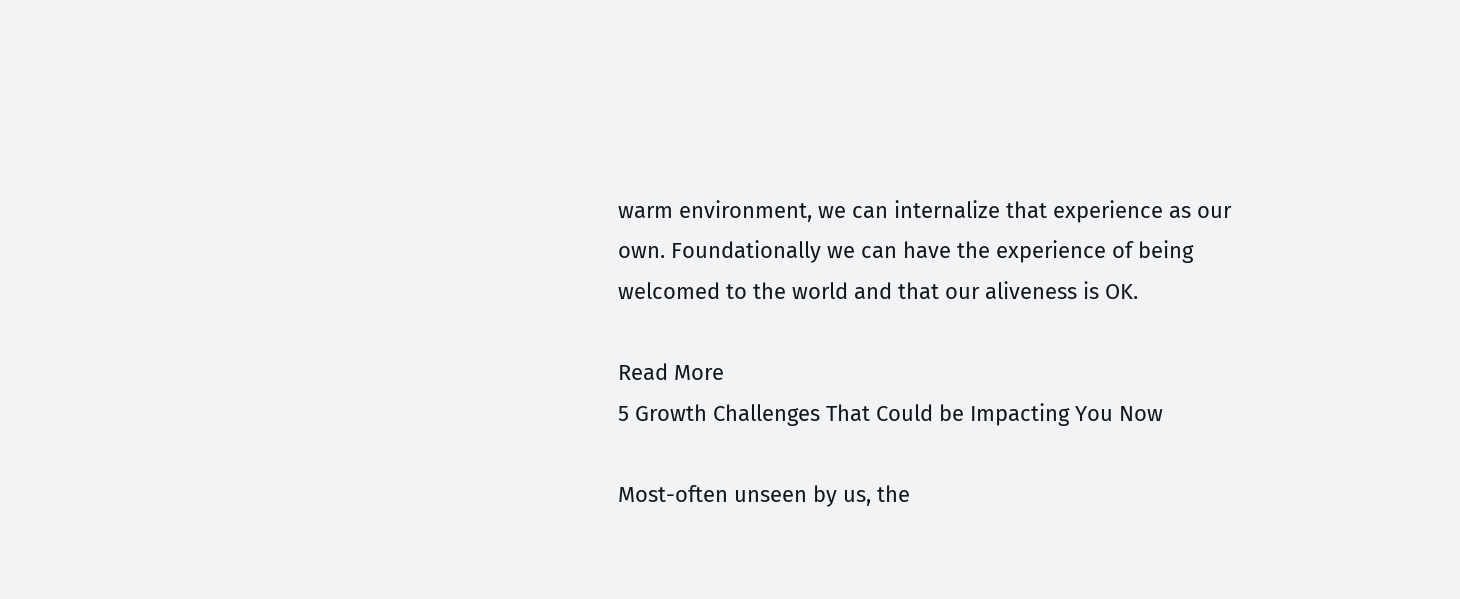warm environment, we can internalize that experience as our own. Foundationally we can have the experience of being welcomed to the world and that our aliveness is OK.

Read More
5 Growth Challenges That Could be Impacting You Now

Most-often unseen by us, the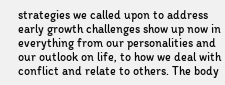strategies we called upon to address early growth challenges show up now in everything from our personalities and our outlook on life, to how we deal with conflict and relate to others. The body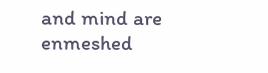and mind are enmeshed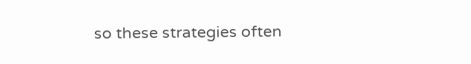so these strategies often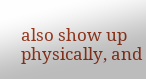also show up physically, and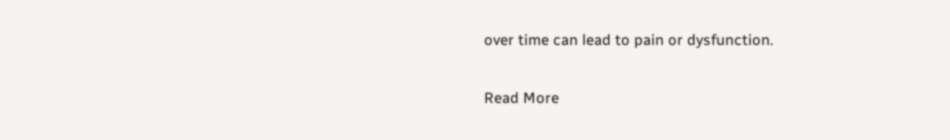over time can lead to pain or dysfunction.

Read More